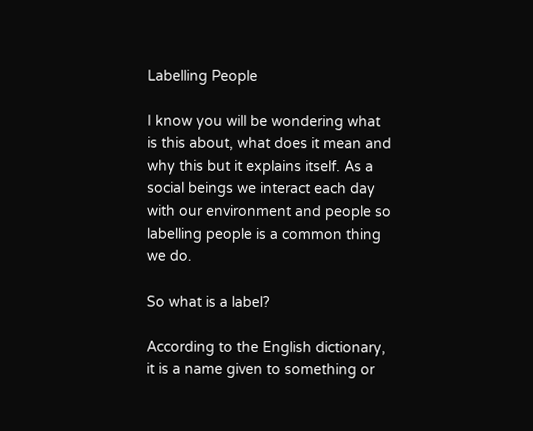Labelling People

I know you will be wondering what is this about, what does it mean and why this but it explains itself. As a social beings we interact each day with our environment and people so labelling people is a common thing we do.

So what is a label?

According to the English dictionary, it is a name given to something or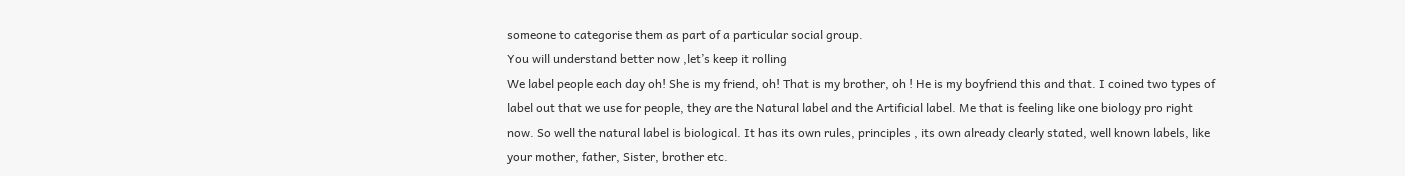someone to categorise them as part of a particular social group.
You will understand better now ,let’s keep it rolling
We label people each day oh! She is my friend, oh! That is my brother, oh ! He is my boyfriend this and that. I coined two types of label out that we use for people, they are the Natural label and the Artificial label. Me that is feeling like one biology pro right now. So well the natural label is biological. It has its own rules, principles , its own already clearly stated, well known labels, like your mother, father, Sister, brother etc.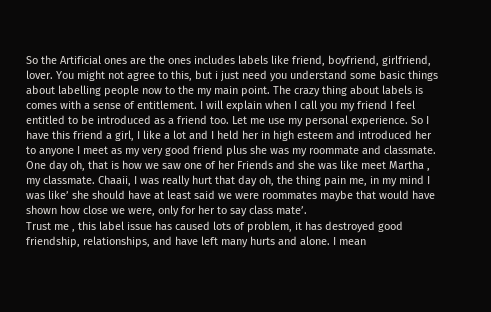So the Artificial ones are the ones includes labels like friend, boyfriend, girlfriend, lover. You might not agree to this, but i just need you understand some basic things about labelling people now to the my main point. The crazy thing about labels is comes with a sense of entitlement. I will explain when I call you my friend I feel entitled to be introduced as a friend too. Let me use my personal experience. So I have this friend a girl, I like a lot and I held her in high esteem and introduced her to anyone I meet as my very good friend plus she was my roommate and classmate. One day oh, that is how we saw one of her Friends and she was like meet Martha , my classmate. Chaaii, I was really hurt that day oh, the thing pain me, in my mind I was like’ she should have at least said we were roommates maybe that would have shown how close we were, only for her to say class mate’.
Trust me , this label issue has caused lots of problem, it has destroyed good friendship, relationships, and have left many hurts and alone. I mean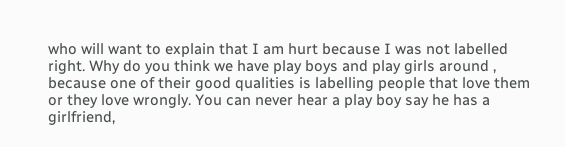who will want to explain that I am hurt because I was not labelled right. Why do you think we have play boys and play girls around , because one of their good qualities is labelling people that love them or they love wrongly. You can never hear a play boy say he has a girlfriend,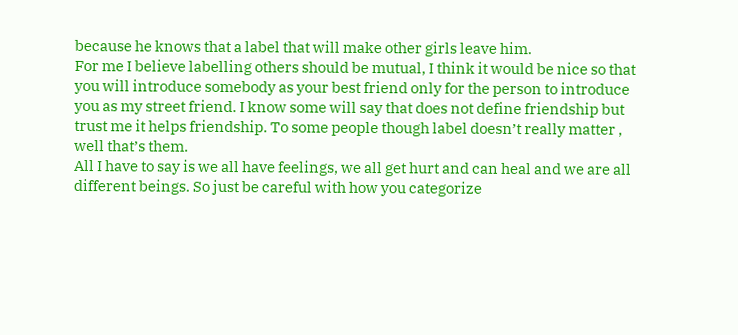because he knows that a label that will make other girls leave him.
For me I believe labelling others should be mutual, I think it would be nice so that you will introduce somebody as your best friend only for the person to introduce you as my street friend. I know some will say that does not define friendship but trust me it helps friendship. To some people though label doesn’t really matter , well that’s them.
All I have to say is we all have feelings, we all get hurt and can heal and we are all different beings. So just be careful with how you categorize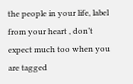the people in your life, label from your heart , don’t expect much too when you are tagged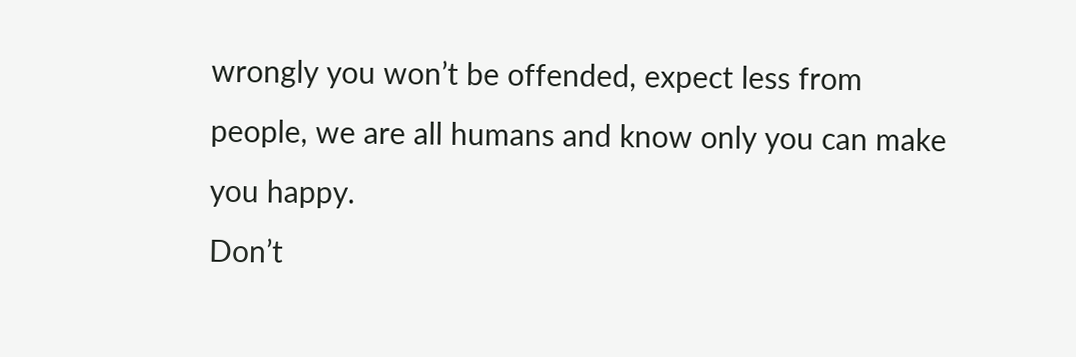wrongly you won’t be offended, expect less from people, we are all humans and know only you can make you happy.
Don’t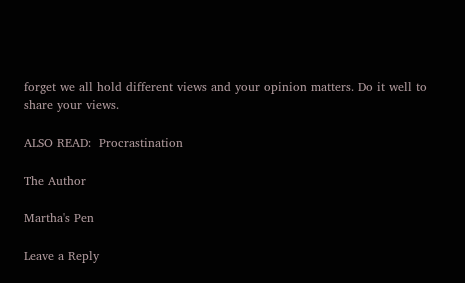forget we all hold different views and your opinion matters. Do it well to share your views.

ALSO READ:  Procrastination

The Author

Martha's Pen

Leave a Reply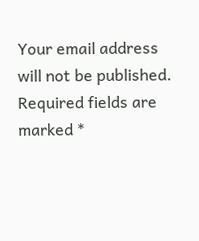Your email address will not be published. Required fields are marked *